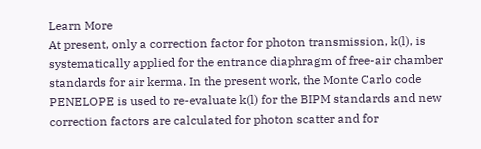Learn More
At present, only a correction factor for photon transmission, k(l), is systematically applied for the entrance diaphragm of free-air chamber standards for air kerma. In the present work, the Monte Carlo code PENELOPE is used to re-evaluate k(l) for the BIPM standards and new correction factors are calculated for photon scatter and for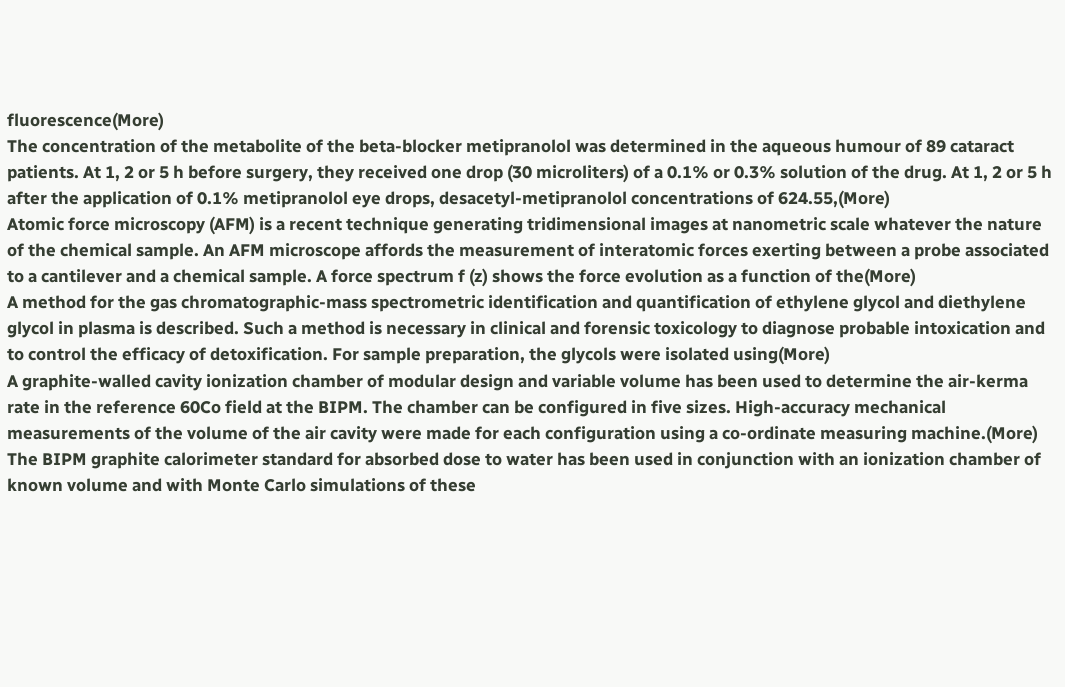fluorescence(More)
The concentration of the metabolite of the beta-blocker metipranolol was determined in the aqueous humour of 89 cataract patients. At 1, 2 or 5 h before surgery, they received one drop (30 microliters) of a 0.1% or 0.3% solution of the drug. At 1, 2 or 5 h after the application of 0.1% metipranolol eye drops, desacetyl-metipranolol concentrations of 624.55,(More)
Atomic force microscopy (AFM) is a recent technique generating tridimensional images at nanometric scale whatever the nature of the chemical sample. An AFM microscope affords the measurement of interatomic forces exerting between a probe associated to a cantilever and a chemical sample. A force spectrum f (z) shows the force evolution as a function of the(More)
A method for the gas chromatographic-mass spectrometric identification and quantification of ethylene glycol and diethylene glycol in plasma is described. Such a method is necessary in clinical and forensic toxicology to diagnose probable intoxication and to control the efficacy of detoxification. For sample preparation, the glycols were isolated using(More)
A graphite-walled cavity ionization chamber of modular design and variable volume has been used to determine the air-kerma rate in the reference 60Co field at the BIPM. The chamber can be configured in five sizes. High-accuracy mechanical measurements of the volume of the air cavity were made for each configuration using a co-ordinate measuring machine.(More)
The BIPM graphite calorimeter standard for absorbed dose to water has been used in conjunction with an ionization chamber of known volume and with Monte Carlo simulations of these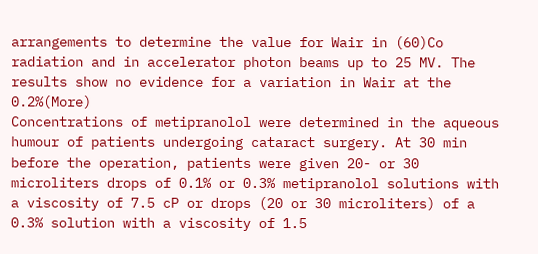arrangements to determine the value for Wair in (60)Co radiation and in accelerator photon beams up to 25 MV. The results show no evidence for a variation in Wair at the 0.2%(More)
Concentrations of metipranolol were determined in the aqueous humour of patients undergoing cataract surgery. At 30 min before the operation, patients were given 20- or 30 microliters drops of 0.1% or 0.3% metipranolol solutions with a viscosity of 7.5 cP or drops (20 or 30 microliters) of a 0.3% solution with a viscosity of 1.5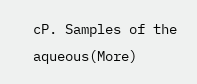cP. Samples of the aqueous(More)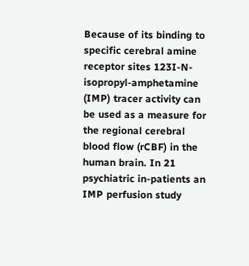Because of its binding to specific cerebral amine receptor sites 123I-N-isopropyl-amphetamine (IMP) tracer activity can be used as a measure for the regional cerebral blood flow (rCBF) in the human brain. In 21 psychiatric in-patients an IMP perfusion study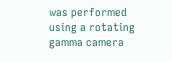was performed using a rotating gamma camera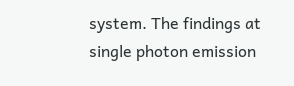system. The findings at single photon emission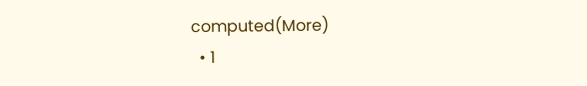computed(More)
  • 1